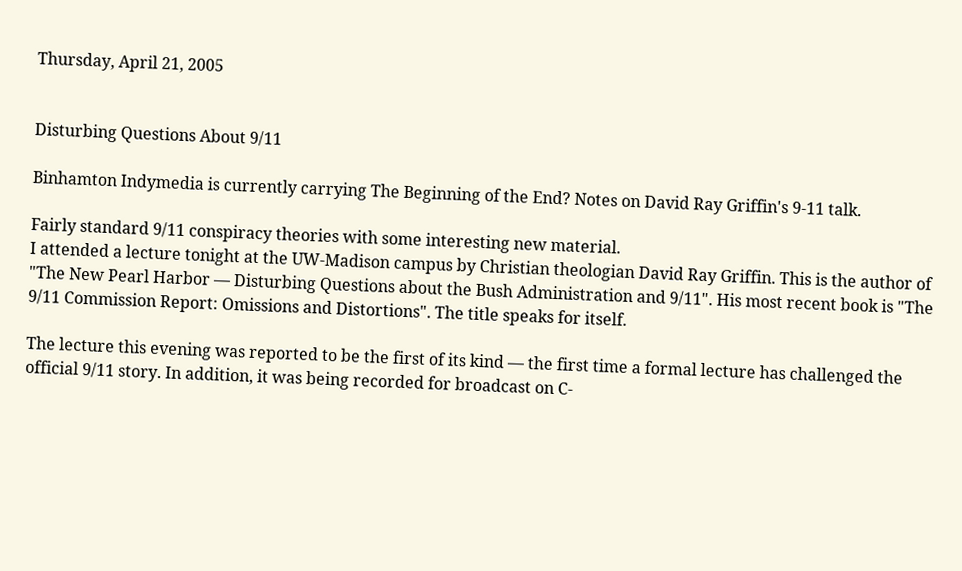Thursday, April 21, 2005


Disturbing Questions About 9/11

Binhamton Indymedia is currently carrying The Beginning of the End? Notes on David Ray Griffin's 9-11 talk.

Fairly standard 9/11 conspiracy theories with some interesting new material.
I attended a lecture tonight at the UW-Madison campus by Christian theologian David Ray Griffin. This is the author of "The New Pearl Harbor — Disturbing Questions about the Bush Administration and 9/11". His most recent book is "The 9/11 Commission Report: Omissions and Distortions". The title speaks for itself.

The lecture this evening was reported to be the first of its kind — the first time a formal lecture has challenged the official 9/11 story. In addition, it was being recorded for broadcast on C-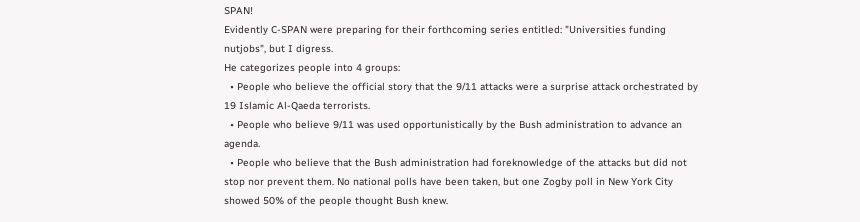SPAN!
Evidently C-SPAN were preparing for their forthcoming series entitled: "Universities funding nutjobs", but I digress.
He categorizes people into 4 groups:
  • People who believe the official story that the 9/11 attacks were a surprise attack orchestrated by 19 Islamic Al-Qaeda terrorists.
  • People who believe 9/11 was used opportunistically by the Bush administration to advance an agenda.
  • People who believe that the Bush administration had foreknowledge of the attacks but did not stop nor prevent them. No national polls have been taken, but one Zogby poll in New York City showed 50% of the people thought Bush knew.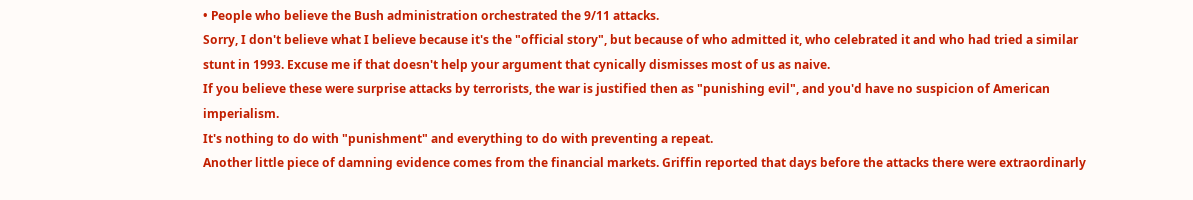• People who believe the Bush administration orchestrated the 9/11 attacks.
Sorry, I don't believe what I believe because it's the "official story", but because of who admitted it, who celebrated it and who had tried a similar stunt in 1993. Excuse me if that doesn't help your argument that cynically dismisses most of us as naive.
If you believe these were surprise attacks by terrorists, the war is justified then as "punishing evil", and you'd have no suspicion of American imperialism.
It's nothing to do with "punishment" and everything to do with preventing a repeat.
Another little piece of damning evidence comes from the financial markets. Griffin reported that days before the attacks there were extraordinarly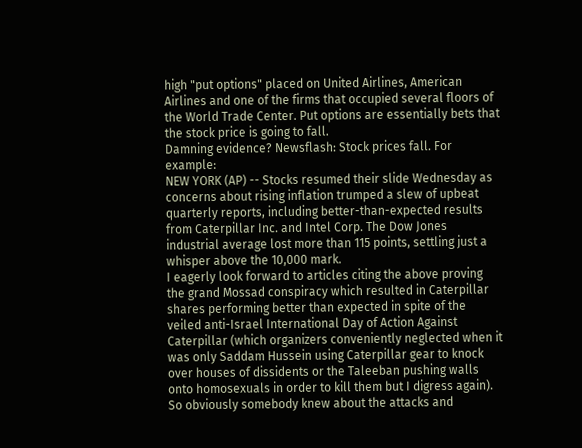high "put options" placed on United Airlines, American Airlines and one of the firms that occupied several floors of the World Trade Center. Put options are essentially bets that the stock price is going to fall.
Damning evidence? Newsflash: Stock prices fall. For example:
NEW YORK (AP) -- Stocks resumed their slide Wednesday as concerns about rising inflation trumped a slew of upbeat quarterly reports, including better-than-expected results from Caterpillar Inc. and Intel Corp. The Dow Jones industrial average lost more than 115 points, settling just a whisper above the 10,000 mark.
I eagerly look forward to articles citing the above proving the grand Mossad conspiracy which resulted in Caterpillar shares performing better than expected in spite of the veiled anti-Israel International Day of Action Against Caterpillar (which organizers conveniently neglected when it was only Saddam Hussein using Caterpillar gear to knock over houses of dissidents or the Taleeban pushing walls onto homosexuals in order to kill them but I digress again).
So obviously somebody knew about the attacks and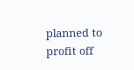planned to profit off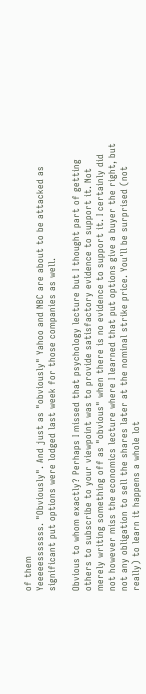of them
Yeeeeesssssss. "Obviously". And just as "obviously" Yahoo and NBC are about to be attacked as significant put options were lodged last week for those companies as well.

Obvious to whom exactly? Perhaps I missed that psychology lecture but I thought part of getting others to subscribe to your viewpoint was to provide satisfactory evidence to support it. Not merely writing something off as "obvious" when there is no evidence to support it. I certainly did not however miss the economics lecture where I learned that put options give a buyer the right, but not any obligation to sell the shares later at the nominal strike price. You'll be surprised (not really) to learn it happens a whole lot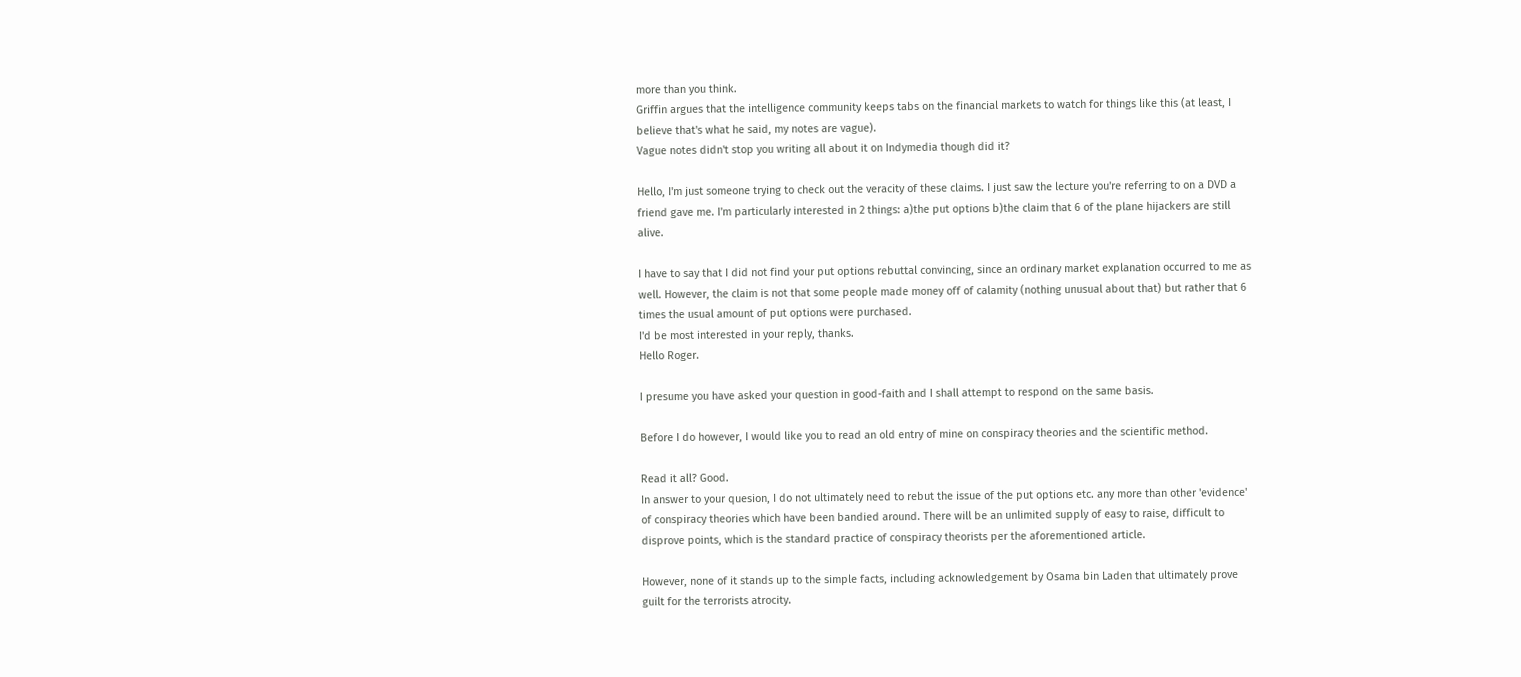more than you think.
Griffin argues that the intelligence community keeps tabs on the financial markets to watch for things like this (at least, I believe that's what he said, my notes are vague).
Vague notes didn't stop you writing all about it on Indymedia though did it?

Hello, I'm just someone trying to check out the veracity of these claims. I just saw the lecture you're referring to on a DVD a friend gave me. I'm particularly interested in 2 things: a)the put options b)the claim that 6 of the plane hijackers are still alive.

I have to say that I did not find your put options rebuttal convincing, since an ordinary market explanation occurred to me as well. However, the claim is not that some people made money off of calamity (nothing unusual about that) but rather that 6 times the usual amount of put options were purchased.
I'd be most interested in your reply, thanks.
Hello Roger.

I presume you have asked your question in good-faith and I shall attempt to respond on the same basis.

Before I do however, I would like you to read an old entry of mine on conspiracy theories and the scientific method.

Read it all? Good.
In answer to your quesion, I do not ultimately need to rebut the issue of the put options etc. any more than other 'evidence' of conspiracy theories which have been bandied around. There will be an unlimited supply of easy to raise, difficult to disprove points, which is the standard practice of conspiracy theorists per the aforementioned article.

However, none of it stands up to the simple facts, including acknowledgement by Osama bin Laden that ultimately prove guilt for the terrorists atrocity.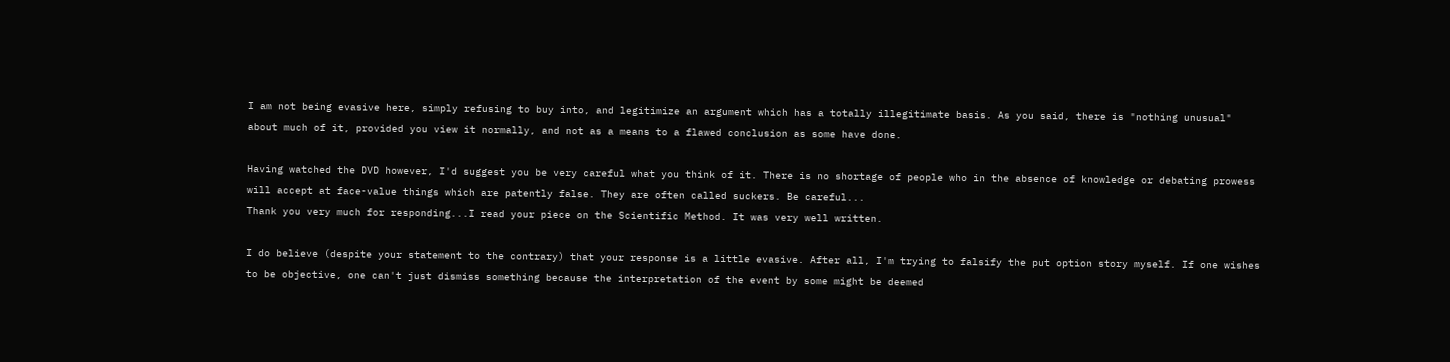I am not being evasive here, simply refusing to buy into, and legitimize an argument which has a totally illegitimate basis. As you said, there is "nothing unusual" about much of it, provided you view it normally, and not as a means to a flawed conclusion as some have done.

Having watched the DVD however, I'd suggest you be very careful what you think of it. There is no shortage of people who in the absence of knowledge or debating prowess will accept at face-value things which are patently false. They are often called suckers. Be careful...
Thank you very much for responding...I read your piece on the Scientific Method. It was very well written.

I do believe (despite your statement to the contrary) that your response is a little evasive. After all, I'm trying to falsify the put option story myself. If one wishes to be objective, one can't just dismiss something because the interpretation of the event by some might be deemed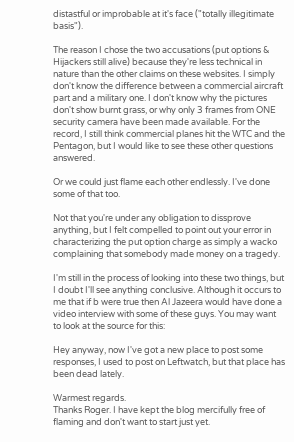distastful or improbable at it's face ("totally illegitimate basis").

The reason I chose the two accusations (put options & Hijackers still alive) because they're less technical in nature than the other claims on these websites. I simply don't know the difference between a commercial aircraft part and a military one. I don't know why the pictures don't show burnt grass, or why only 3 frames from ONE security camera have been made available. For the record, I still think commercial planes hit the WTC and the Pentagon, but I would like to see these other questions answered.

Or we could just flame each other endlessly. I've done some of that too.

Not that you're under any obligation to dissprove anything, but I felt compelled to point out your error in characterizing the put option charge as simply a wacko complaining that somebody made money on a tragedy.

I'm still in the process of looking into these two things, but I doubt I'll see anything conclusive. Although it occurs to me that if b were true then Al Jazeera would have done a video interview with some of these guys. You may want to look at the source for this:

Hey anyway, now I've got a new place to post some responses, I used to post on Leftwatch, but that place has been dead lately.

Warmest regards.
Thanks Roger. I have kept the blog mercifully free of flaming and don't want to start just yet.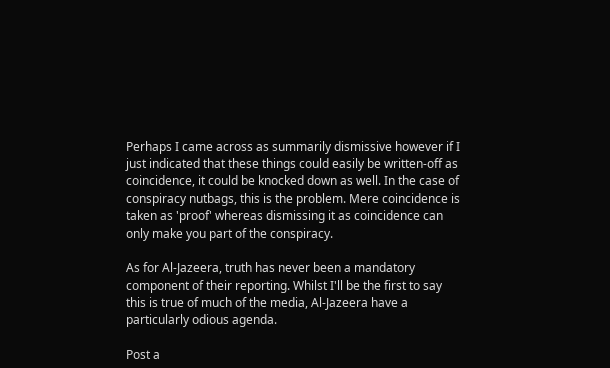Perhaps I came across as summarily dismissive however if I just indicated that these things could easily be written-off as coincidence, it could be knocked down as well. In the case of conspiracy nutbags, this is the problem. Mere coincidence is taken as 'proof' whereas dismissing it as coincidence can only make you part of the conspiracy.

As for Al-Jazeera, truth has never been a mandatory component of their reporting. Whilst I'll be the first to say this is true of much of the media, Al-Jazeera have a particularly odious agenda.

Post a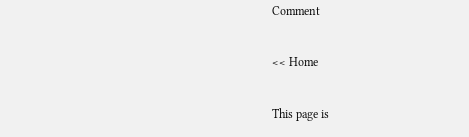Comment

<< Home

This page is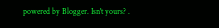powered by Blogger. Isn't yours? .